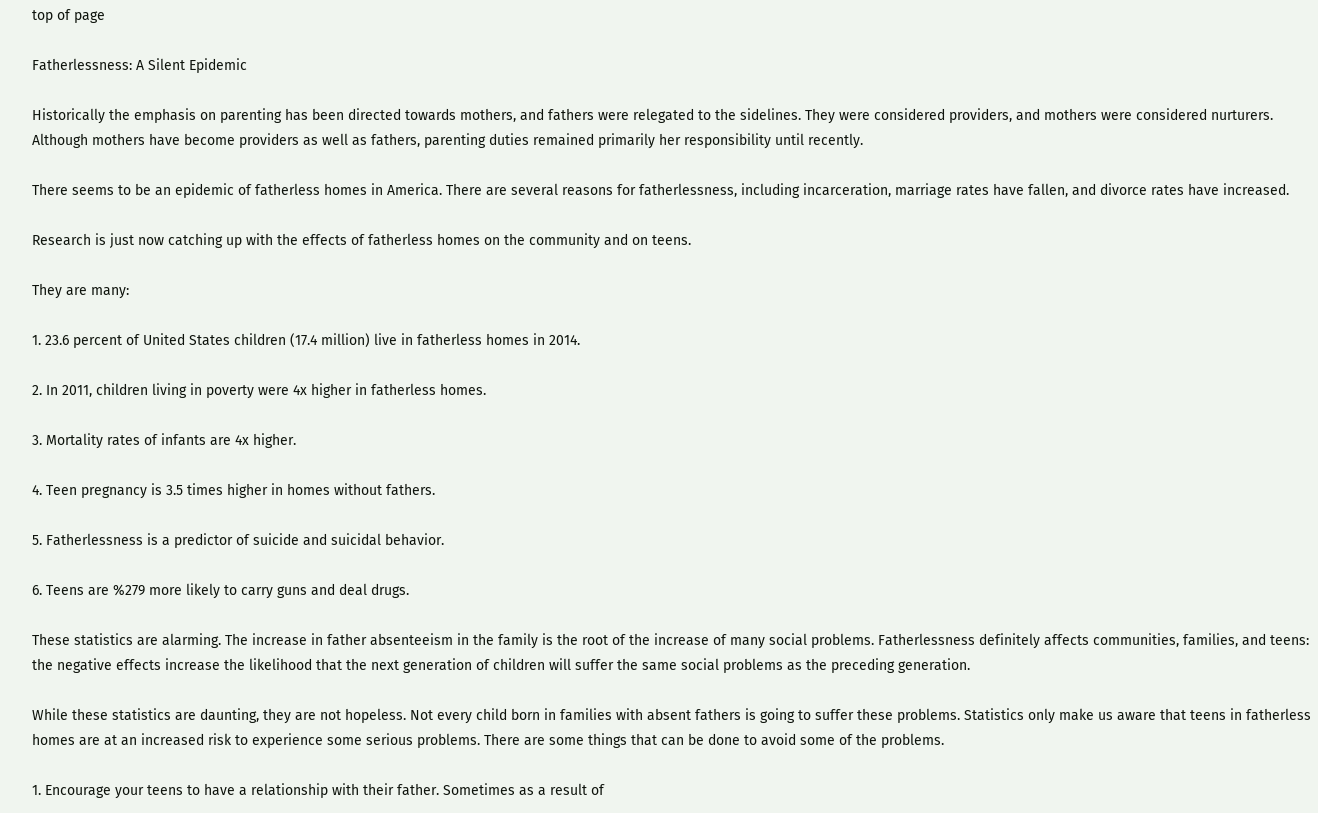top of page

Fatherlessness: A Silent Epidemic

Historically the emphasis on parenting has been directed towards mothers, and fathers were relegated to the sidelines. They were considered providers, and mothers were considered nurturers. Although mothers have become providers as well as fathers, parenting duties remained primarily her responsibility until recently.

There seems to be an epidemic of fatherless homes in America. There are several reasons for fatherlessness, including incarceration, marriage rates have fallen, and divorce rates have increased.

Research is just now catching up with the effects of fatherless homes on the community and on teens.

They are many:

1. 23.6 percent of United States children (17.4 million) live in fatherless homes in 2014.

2. In 2011, children living in poverty were 4x higher in fatherless homes.

3. Mortality rates of infants are 4x higher.

4. Teen pregnancy is 3.5 times higher in homes without fathers.

5. Fatherlessness is a predictor of suicide and suicidal behavior.

6. Teens are %279 more likely to carry guns and deal drugs.

These statistics are alarming. The increase in father absenteeism in the family is the root of the increase of many social problems. Fatherlessness definitely affects communities, families, and teens: the negative effects increase the likelihood that the next generation of children will suffer the same social problems as the preceding generation.

While these statistics are daunting, they are not hopeless. Not every child born in families with absent fathers is going to suffer these problems. Statistics only make us aware that teens in fatherless homes are at an increased risk to experience some serious problems. There are some things that can be done to avoid some of the problems.

1. Encourage your teens to have a relationship with their father. Sometimes as a result of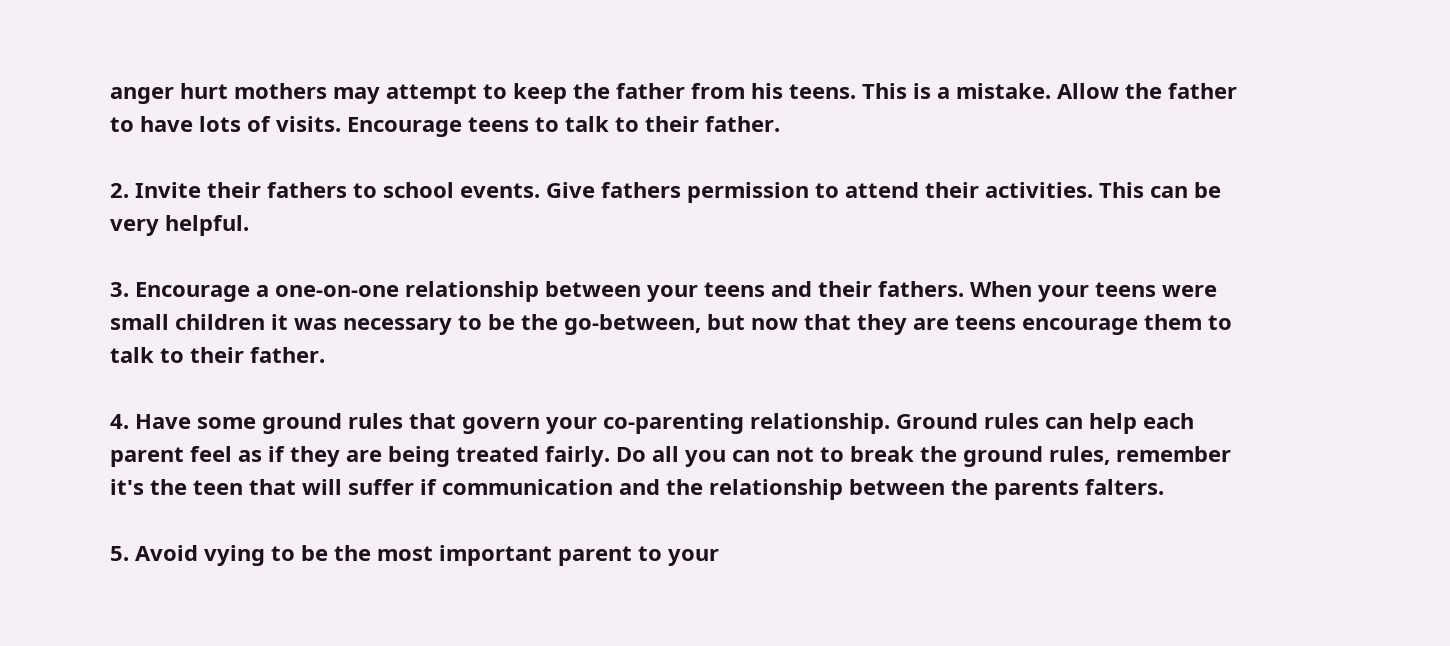anger hurt mothers may attempt to keep the father from his teens. This is a mistake. Allow the father to have lots of visits. Encourage teens to talk to their father.

2. Invite their fathers to school events. Give fathers permission to attend their activities. This can be very helpful.

3. Encourage a one-on-one relationship between your teens and their fathers. When your teens were small children it was necessary to be the go-between, but now that they are teens encourage them to talk to their father.

4. Have some ground rules that govern your co-parenting relationship. Ground rules can help each parent feel as if they are being treated fairly. Do all you can not to break the ground rules, remember it's the teen that will suffer if communication and the relationship between the parents falters.

5. Avoid vying to be the most important parent to your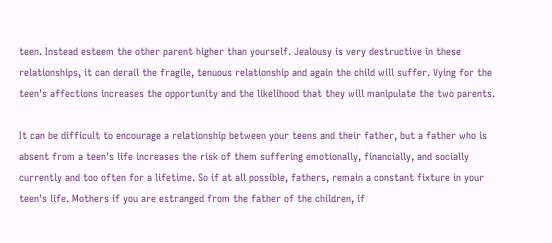teen. Instead esteem the other parent higher than yourself. Jealousy is very destructive in these relationships, it can derail the fragile, tenuous relationship and again the child will suffer. Vying for the teen's affections increases the opportunity and the likelihood that they will manipulate the two parents.

It can be difficult to encourage a relationship between your teens and their father, but a father who is absent from a teen's life increases the risk of them suffering emotionally, financially, and socially currently and too often for a lifetime. So if at all possible, fathers, remain a constant fixture in your teen's life. Mothers if you are estranged from the father of the children, if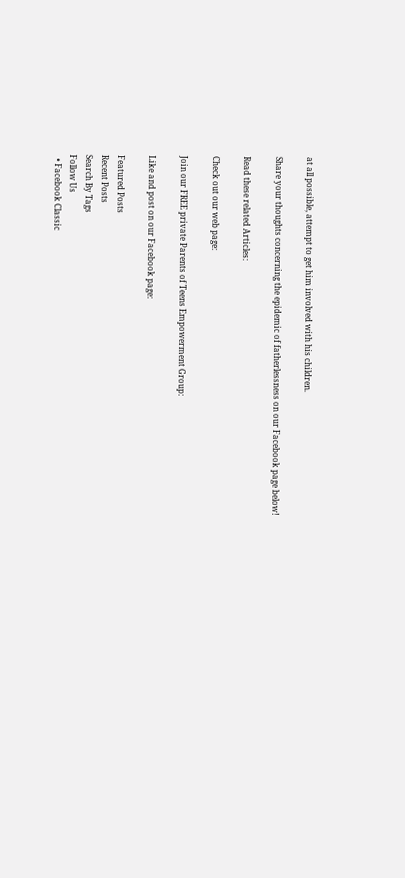at all possible, attempt to get him involved with his children.

Share your thoughts concerning the epidemic of fatherlessness on our Facebook page below!

Read these related Articles:

Check out our web page:

Join our FREE private Parents of Teens Empowerment Group:

Like and post on our Facebook page:

Featured Posts
Recent Posts
Search By Tags
Follow Us
  • Facebook Classic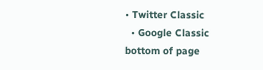• Twitter Classic
  • Google Classic
bottom of page